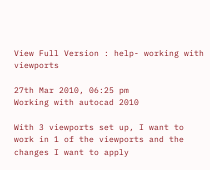View Full Version : help- working with viewports

27th Mar 2010, 06:25 pm
Working with autocad 2010

With 3 viewports set up, I want to work in 1 of the viewports and the changes I want to apply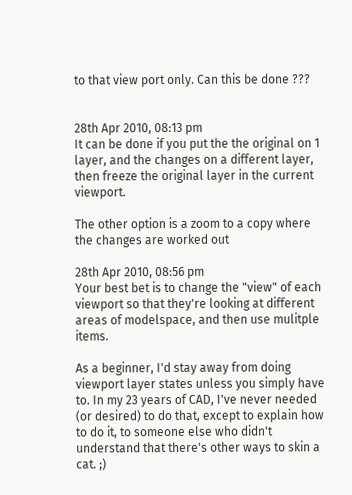to that view port only. Can this be done ???


28th Apr 2010, 08:13 pm
It can be done if you put the the original on 1 layer, and the changes on a different layer, then freeze the original layer in the current viewport.

The other option is a zoom to a copy where the changes are worked out

28th Apr 2010, 08:56 pm
Your best bet is to change the "view" of each viewport so that they're looking at different areas of modelspace, and then use mulitple items.

As a beginner, I'd stay away from doing viewport layer states unless you simply have to. In my 23 years of CAD, I've never needed (or desired) to do that, except to explain how to do it, to someone else who didn't understand that there's other ways to skin a cat. ;)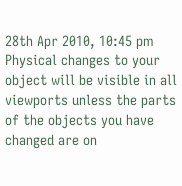28th Apr 2010, 10:45 pm
Physical changes to your object will be visible in all viewports unless the parts of the objects you have changed are on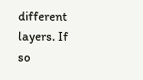different layers. If so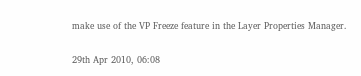make use of the VP Freeze feature in the Layer Properties Manager.

29th Apr 2010, 06:08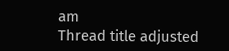am
Thread title adjusted